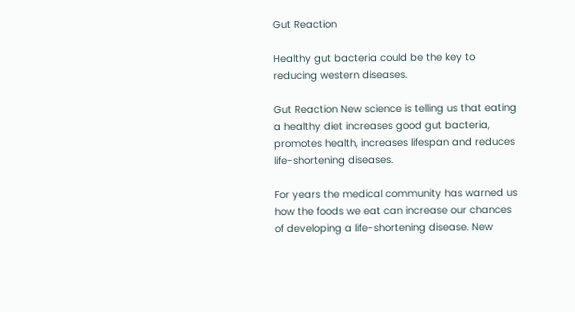Gut Reaction

Healthy gut bacteria could be the key to reducing western diseases.

Gut Reaction New science is telling us that eating a healthy diet increases good gut bacteria, promotes health, increases lifespan and reduces life-shortening diseases.

For years the medical community has warned us how the foods we eat can increase our chances of developing a life-shortening disease. New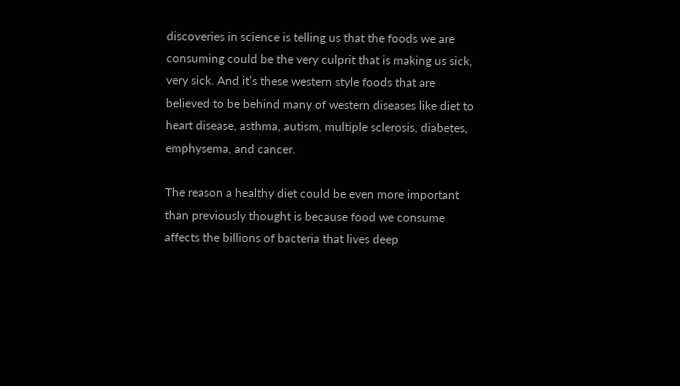discoveries in science is telling us that the foods we are consuming could be the very culprit that is making us sick, very sick. And it’s these western style foods that are believed to be behind many of western diseases like diet to heart disease, asthma, autism, multiple sclerosis, diabetes, emphysema, and cancer.

The reason a healthy diet could be even more important than previously thought is because food we consume affects the billions of bacteria that lives deep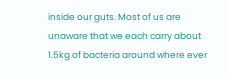inside our guts. Most of us are unaware that we each carry about 1.5kg of bacteria around where ever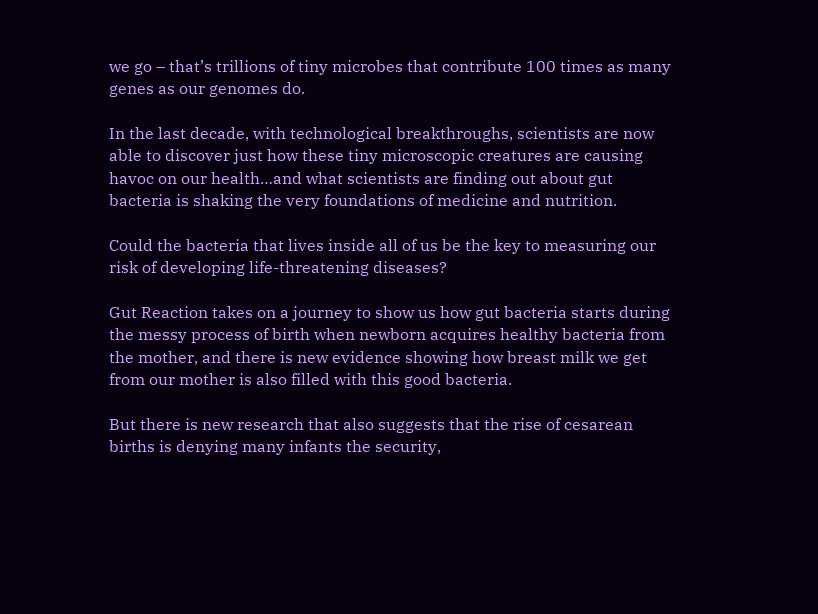we go – that’s trillions of tiny microbes that contribute 100 times as many genes as our genomes do.

In the last decade, with technological breakthroughs, scientists are now able to discover just how these tiny microscopic creatures are causing havoc on our health…and what scientists are finding out about gut bacteria is shaking the very foundations of medicine and nutrition.

Could the bacteria that lives inside all of us be the key to measuring our risk of developing life-threatening diseases?

Gut Reaction takes on a journey to show us how gut bacteria starts during the messy process of birth when newborn acquires healthy bacteria from the mother, and there is new evidence showing how breast milk we get from our mother is also filled with this good bacteria.

But there is new research that also suggests that the rise of cesarean births is denying many infants the security,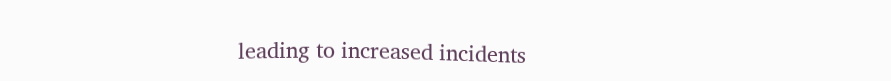leading to increased incidents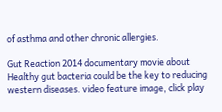of asthma and other chronic allergies.

Gut Reaction 2014 documentary movie about Healthy gut bacteria could be the key to reducing western diseases. video feature image, click play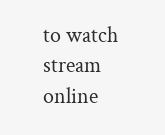to watch stream online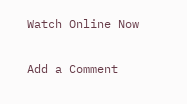Watch Online Now

Add a Comment